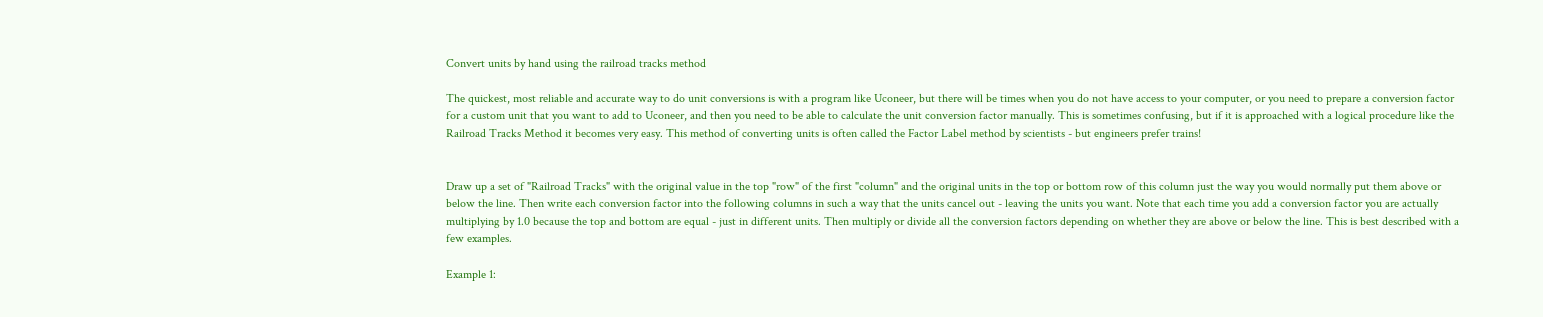Convert units by hand using the railroad tracks method

The quickest, most reliable and accurate way to do unit conversions is with a program like Uconeer, but there will be times when you do not have access to your computer, or you need to prepare a conversion factor for a custom unit that you want to add to Uconeer, and then you need to be able to calculate the unit conversion factor manually. This is sometimes confusing, but if it is approached with a logical procedure like the Railroad Tracks Method it becomes very easy. This method of converting units is often called the Factor Label method by scientists - but engineers prefer trains!


Draw up a set of "Railroad Tracks" with the original value in the top "row" of the first "column" and the original units in the top or bottom row of this column just the way you would normally put them above or below the line. Then write each conversion factor into the following columns in such a way that the units cancel out - leaving the units you want. Note that each time you add a conversion factor you are actually multiplying by 1.0 because the top and bottom are equal - just in different units. Then multiply or divide all the conversion factors depending on whether they are above or below the line. This is best described with a few examples.

Example 1: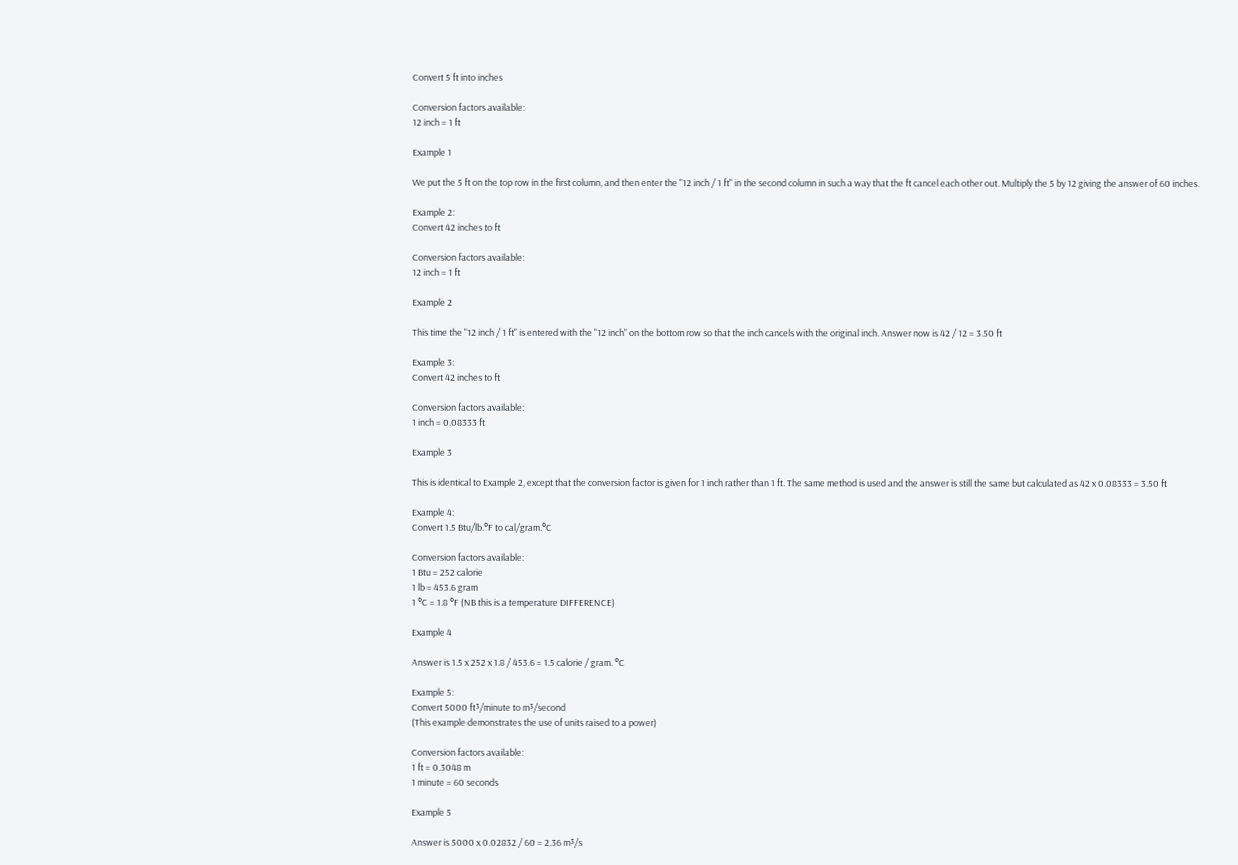Convert 5 ft into inches

Conversion factors available:
12 inch = 1 ft

Example 1

We put the 5 ft on the top row in the first column, and then enter the "12 inch / 1 ft" in the second column in such a way that the ft cancel each other out. Multiply the 5 by 12 giving the answer of 60 inches.

Example 2:
Convert 42 inches to ft

Conversion factors available:
12 inch = 1 ft

Example 2

This time the "12 inch / 1 ft" is entered with the "12 inch" on the bottom row so that the inch cancels with the original inch. Answer now is 42 / 12 = 3.50 ft

Example 3:
Convert 42 inches to ft

Conversion factors available:
1 inch = 0.08333 ft

Example 3

This is identical to Example 2, except that the conversion factor is given for 1 inch rather than 1 ft. The same method is used and the answer is still the same but calculated as 42 x 0.08333 = 3.50 ft

Example 4:
Convert 1.5 Btu/lb.°F to cal/gram.°C

Conversion factors available:
1 Btu = 252 calorie
1 lb = 453.6 gram
1 °C = 1.8 °F (NB this is a temperature DIFFERENCE)

Example 4

Answer is 1.5 x 252 x 1.8 / 453.6 = 1.5 calorie / gram. °C

Example 5:
Convert 5000 ft³/minute to m³/second
(This example demonstrates the use of units raised to a power)

Conversion factors available:
1 ft = 0.3048 m
1 minute = 60 seconds

Example 5

Answer is 5000 x 0.02832 / 60 = 2.36 m³/s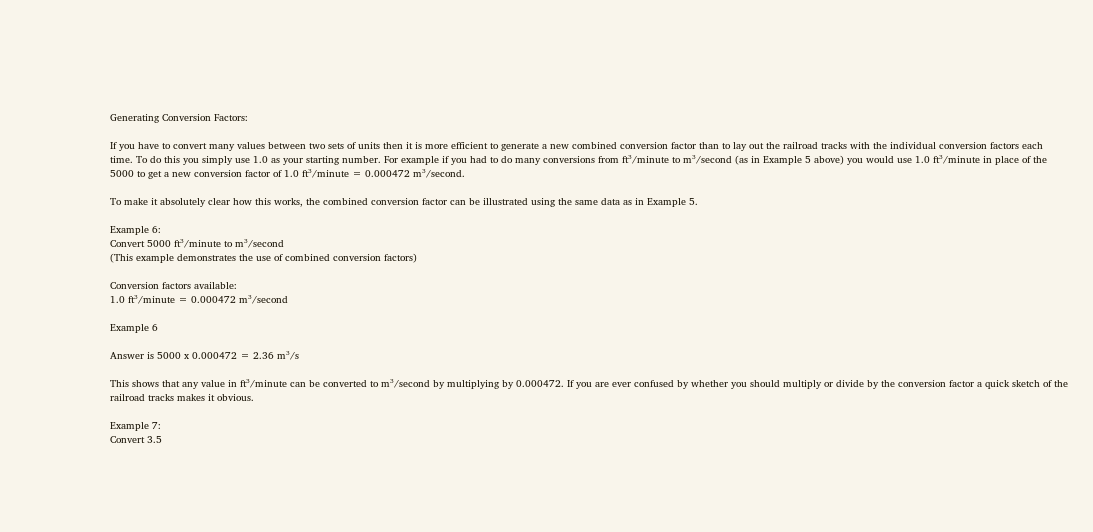Generating Conversion Factors:

If you have to convert many values between two sets of units then it is more efficient to generate a new combined conversion factor than to lay out the railroad tracks with the individual conversion factors each time. To do this you simply use 1.0 as your starting number. For example if you had to do many conversions from ft³/minute to m³/second (as in Example 5 above) you would use 1.0 ft³/minute in place of the 5000 to get a new conversion factor of 1.0 ft³/minute = 0.000472 m³/second.

To make it absolutely clear how this works, the combined conversion factor can be illustrated using the same data as in Example 5.

Example 6:
Convert 5000 ft³/minute to m³/second
(This example demonstrates the use of combined conversion factors)

Conversion factors available:
1.0 ft³/minute = 0.000472 m³/second

Example 6

Answer is 5000 x 0.000472 = 2.36 m³/s

This shows that any value in ft³/minute can be converted to m³/second by multiplying by 0.000472. If you are ever confused by whether you should multiply or divide by the conversion factor a quick sketch of the railroad tracks makes it obvious.

Example 7:
Convert 3.5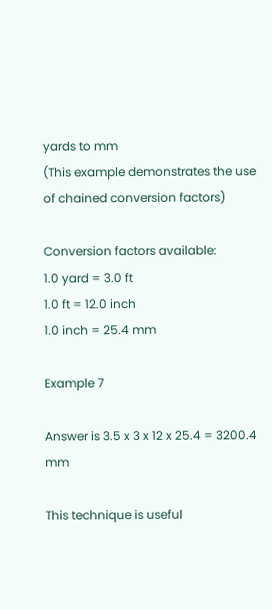yards to mm
(This example demonstrates the use of chained conversion factors)

Conversion factors available:
1.0 yard = 3.0 ft
1.0 ft = 12.0 inch
1.0 inch = 25.4 mm

Example 7

Answer is 3.5 x 3 x 12 x 25.4 = 3200.4 mm

This technique is useful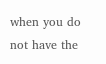when you do not have the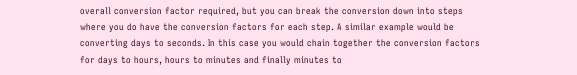overall conversion factor required, but you can break the conversion down into steps where you do have the conversion factors for each step. A similar example would be converting days to seconds. In this case you would chain together the conversion factors for days to hours, hours to minutes and finally minutes to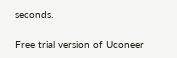seconds.

Free trial version of Uconeer